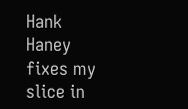Hank Haney fixes my slice in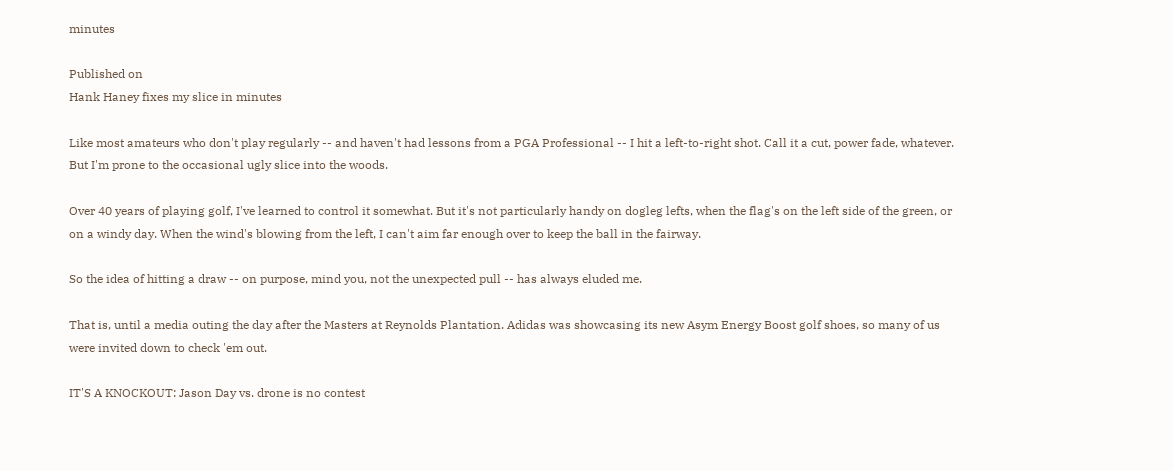minutes

Published on
Hank Haney fixes my slice in minutes

Like most amateurs who don't play regularly -- and haven't had lessons from a PGA Professional -- I hit a left-to-right shot. Call it a cut, power fade, whatever. But I'm prone to the occasional ugly slice into the woods.

Over 40 years of playing golf, I've learned to control it somewhat. But it's not particularly handy on dogleg lefts, when the flag's on the left side of the green, or on a windy day. When the wind's blowing from the left, I can't aim far enough over to keep the ball in the fairway.

So the idea of hitting a draw -- on purpose, mind you, not the unexpected pull -- has always eluded me.

That is, until a media outing the day after the Masters at Reynolds Plantation. Adidas was showcasing its new Asym Energy Boost golf shoes, so many of us were invited down to check 'em out.

IT'S A KNOCKOUT: Jason Day vs. drone is no contest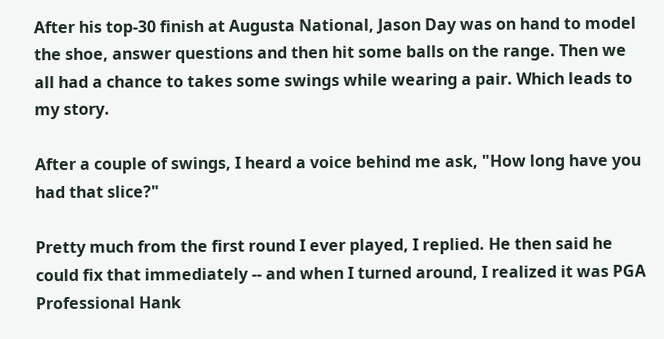After his top-30 finish at Augusta National, Jason Day was on hand to model the shoe, answer questions and then hit some balls on the range. Then we all had a chance to takes some swings while wearing a pair. Which leads to my story.

After a couple of swings, I heard a voice behind me ask, "How long have you had that slice?"

Pretty much from the first round I ever played, I replied. He then said he could fix that immediately -- and when I turned around, I realized it was PGA Professional Hank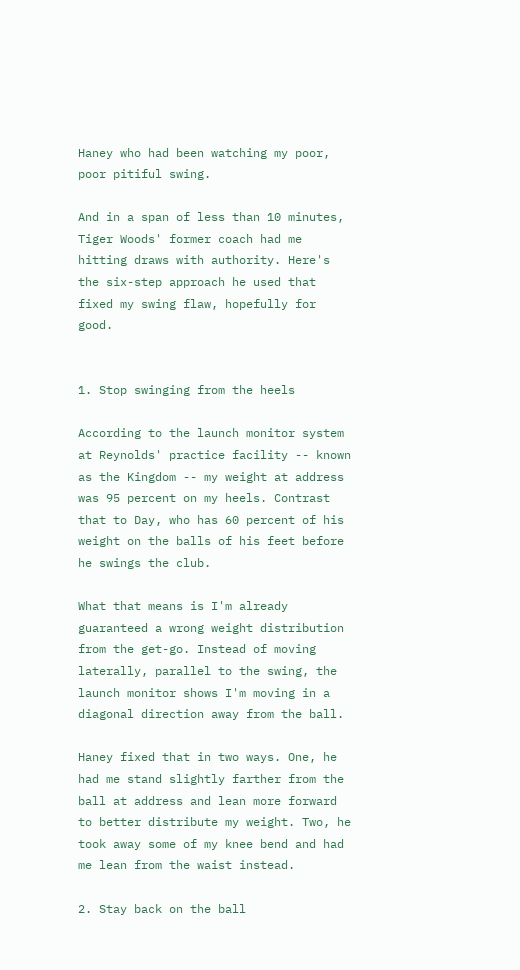Haney who had been watching my poor, poor pitiful swing.

And in a span of less than 10 minutes, Tiger Woods' former coach had me hitting draws with authority. Here's the six-step approach he used that fixed my swing flaw, hopefully for good.


1. Stop swinging from the heels

According to the launch monitor system at Reynolds' practice facility -- known as the Kingdom -- my weight at address was 95 percent on my heels. Contrast that to Day, who has 60 percent of his weight on the balls of his feet before he swings the club.

What that means is I'm already guaranteed a wrong weight distribution from the get-go. Instead of moving laterally, parallel to the swing, the launch monitor shows I'm moving in a diagonal direction away from the ball.

Haney fixed that in two ways. One, he had me stand slightly farther from the ball at address and lean more forward to better distribute my weight. Two, he took away some of my knee bend and had me lean from the waist instead.

2. Stay back on the ball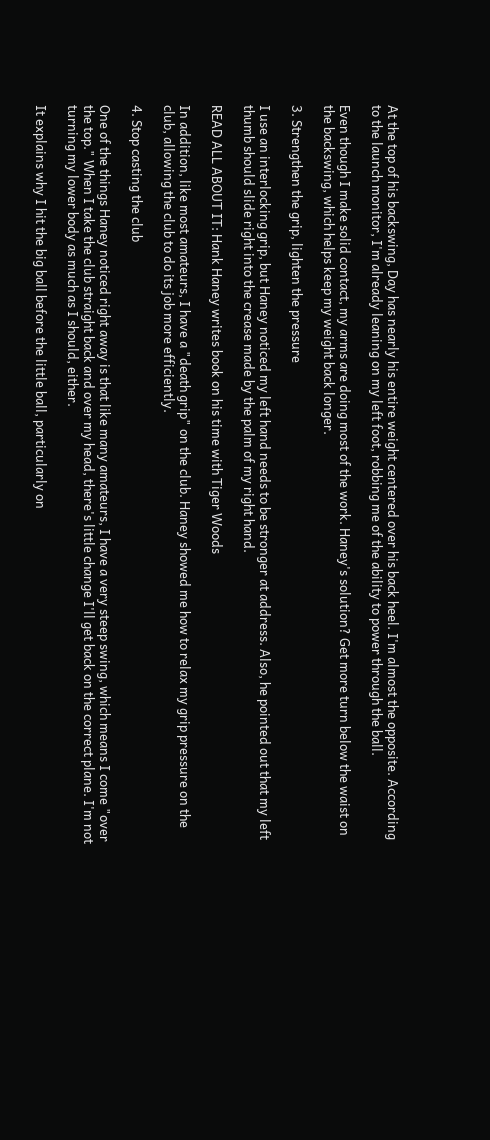At the top of his backswing, Day has nearly his entire weight centered over his back heel. I'm almost the opposite. According to the launch monitor, I'm already leaning on my left foot, robbing me of the ability to power through the ball.

Even though I make solid contact, my arms are doing most of the work. Haney's solution? Get more turn below the waist on the backswing, which helps keep my weight back longer.

3. Strengthen the grip, lighten the pressure

I use an interlocking grip, but Haney noticed my left hand needs to be stronger at address. Also, he pointed out that my left thumb should slide right into the crease made by the palm of my right hand.

READ ALL ABOUT IT: Hank Haney writes book on his time with Tiger Woods

In addition, like most amateurs, I have a "death grip" on the club. Haney showed me how to relax my grip pressure on the club, allowing the club to do its job more efficiently.

4. Stop casting the club

One of the things Haney noticed right away is that like many amateurs, I have a very steep swing, which means I come "over the top." When I take the club straight back and over my head, there's little change I'll get back on the correct plane. I'm not turning my lower body as much as I should, either.

It explains why I hit the big ball before the little ball, particularly on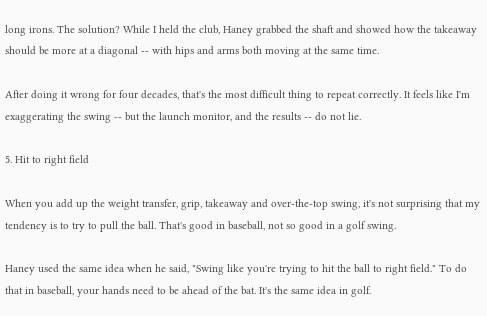long irons. The solution? While I held the club, Haney grabbed the shaft and showed how the takeaway should be more at a diagonal -- with hips and arms both moving at the same time.

After doing it wrong for four decades, that's the most difficult thing to repeat correctly. It feels like I'm exaggerating the swing -- but the launch monitor, and the results -- do not lie.

5. Hit to right field

When you add up the weight transfer, grip, takeaway and over-the-top swing, it's not surprising that my tendency is to try to pull the ball. That's good in baseball, not so good in a golf swing.

Haney used the same idea when he said, "Swing like you're trying to hit the ball to right field." To do that in baseball, your hands need to be ahead of the bat. It's the same idea in golf.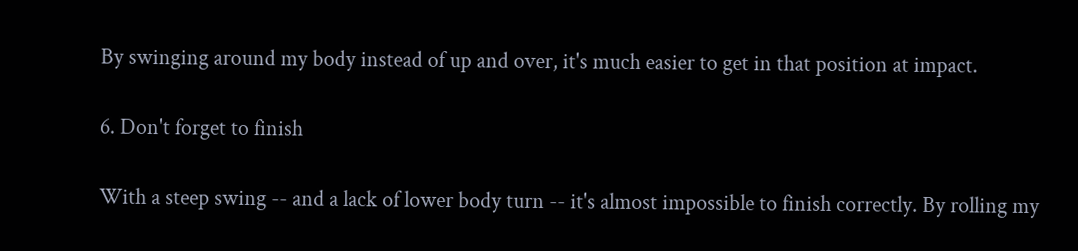By swinging around my body instead of up and over, it's much easier to get in that position at impact.

6. Don't forget to finish

With a steep swing -- and a lack of lower body turn -- it's almost impossible to finish correctly. By rolling my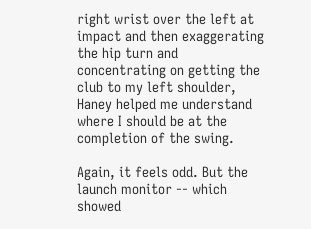right wrist over the left at impact and then exaggerating the hip turn and concentrating on getting the club to my left shoulder, Haney helped me understand where I should be at the completion of the swing.

Again, it feels odd. But the launch monitor -- which showed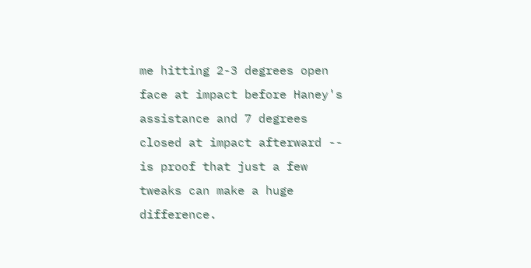me hitting 2-3 degrees open face at impact before Haney's assistance and 7 degrees closed at impact afterward -- is proof that just a few tweaks can make a huge difference.